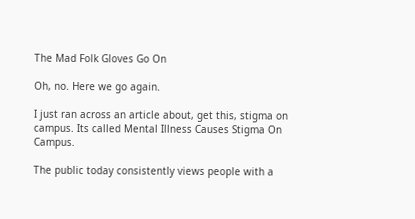The Mad Folk Gloves Go On

Oh, no. Here we go again.

I just ran across an article about, get this, stigma on campus. Its called Mental Illness Causes Stigma On Campus.

The public today consistently views people with a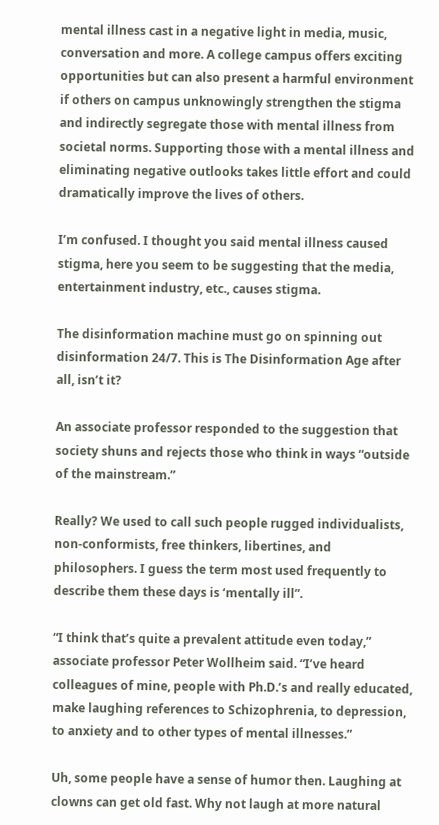mental illness cast in a negative light in media, music, conversation and more. A college campus offers exciting opportunities but can also present a harmful environment if others on campus unknowingly strengthen the stigma and indirectly segregate those with mental illness from societal norms. Supporting those with a mental illness and eliminating negative outlooks takes little effort and could dramatically improve the lives of others.

I’m confused. I thought you said mental illness caused stigma, here you seem to be suggesting that the media, entertainment industry, etc., causes stigma.

The disinformation machine must go on spinning out disinformation 24/7. This is The Disinformation Age after all, isn’t it?

An associate professor responded to the suggestion that society shuns and rejects those who think in ways “outside of the mainstream.”

Really? We used to call such people rugged individualists, non-conformists, free thinkers, libertines, and philosophers. I guess the term most used frequently to describe them these days is ‘mentally ill”.

“I think that’s quite a prevalent attitude even today,” associate professor Peter Wollheim said. “I’ve heard colleagues of mine, people with Ph.D.’s and really educated, make laughing references to Schizophrenia, to depression, to anxiety and to other types of mental illnesses.”

Uh, some people have a sense of humor then. Laughing at clowns can get old fast. Why not laugh at more natural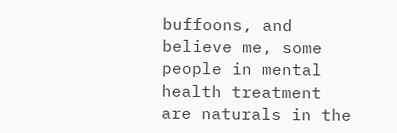buffoons, and believe me, some people in mental health treatment are naturals in the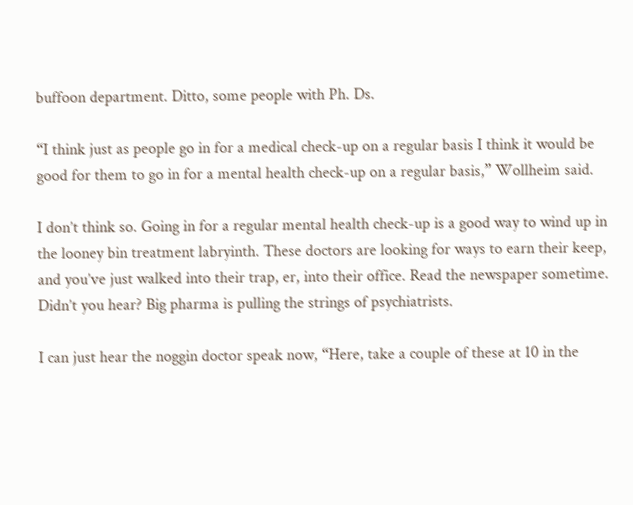buffoon department. Ditto, some people with Ph. Ds.

“I think just as people go in for a medical check-up on a regular basis I think it would be good for them to go in for a mental health check-up on a regular basis,” Wollheim said.

I don’t think so. Going in for a regular mental health check-up is a good way to wind up in the looney bin treatment labryinth. These doctors are looking for ways to earn their keep, and you’ve just walked into their trap, er, into their office. Read the newspaper sometime. Didn’t you hear? Big pharma is pulling the strings of psychiatrists.

I can just hear the noggin doctor speak now, “Here, take a couple of these at 10 in the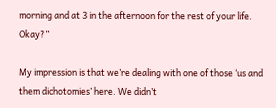morning and at 3 in the afternoon for the rest of your life. Okay?”

My impression is that we’re dealing with one of those ‘us and them dichotomies’ here. We didn’t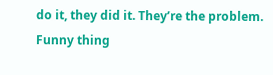do it, they did it. They’re the problem. Funny thing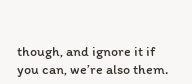though, and ignore it if you can, we’re also them.